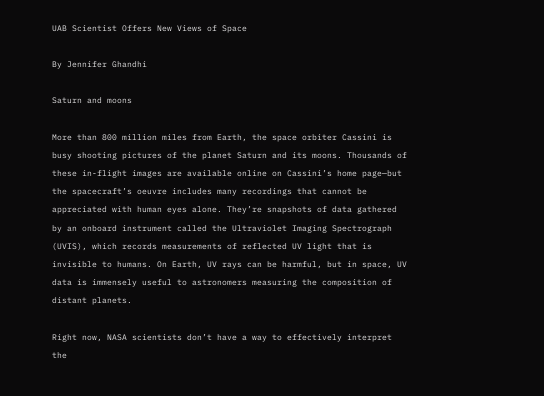UAB Scientist Offers New Views of Space

By Jennifer Ghandhi

Saturn and moons

More than 800 million miles from Earth, the space orbiter Cassini is busy shooting pictures of the planet Saturn and its moons. Thousands of these in-flight images are available online on Cassini’s home page—but the spacecraft’s oeuvre includes many recordings that cannot be appreciated with human eyes alone. They’re snapshots of data gathered by an onboard instrument called the Ultraviolet Imaging Spectrograph (UVIS), which records measurements of reflected UV light that is invisible to humans. On Earth, UV rays can be harmful, but in space, UV data is immensely useful to astronomers measuring the composition of distant planets.

Right now, NASA scientists don’t have a way to effectively interpret the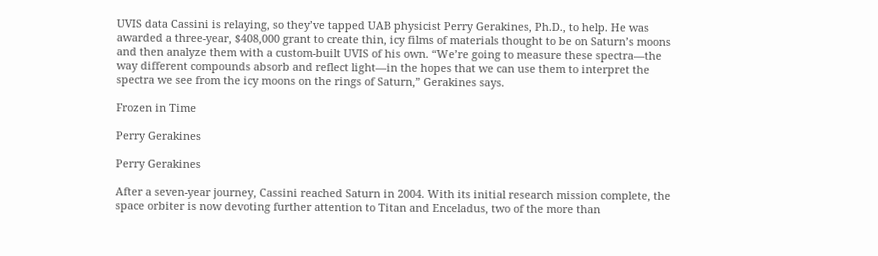UVIS data Cassini is relaying, so they’ve tapped UAB physicist Perry Gerakines, Ph.D., to help. He was awarded a three-year, $408,000 grant to create thin, icy films of materials thought to be on Saturn’s moons and then analyze them with a custom-built UVIS of his own. “We’re going to measure these spectra—the way different compounds absorb and reflect light—in the hopes that we can use them to interpret the spectra we see from the icy moons on the rings of Saturn,” Gerakines says.

Frozen in Time

Perry Gerakines

Perry Gerakines

After a seven-year journey, Cassini reached Saturn in 2004. With its initial research mission complete, the space orbiter is now devoting further attention to Titan and Enceladus, two of the more than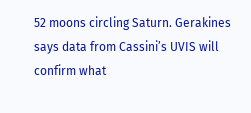52 moons circling Saturn. Gerakines says data from Cassini’s UVIS will confirm what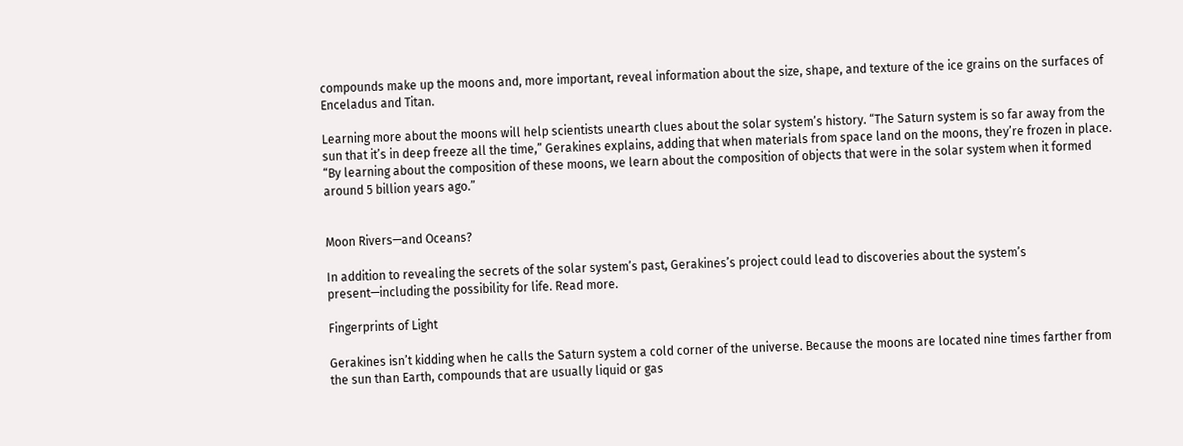compounds make up the moons and, more important, reveal information about the size, shape, and texture of the ice grains on the surfaces of Enceladus and Titan.

Learning more about the moons will help scientists unearth clues about the solar system’s history. “The Saturn system is so far away from the sun that it’s in deep freeze all the time,” Gerakines explains, adding that when materials from space land on the moons, they’re frozen in place. “By learning about the composition of these moons, we learn about the composition of objects that were in the solar system when it formed around 5 billion years ago.”


Moon Rivers—and Oceans?

In addition to revealing the secrets of the solar system’s past, Gerakines’s project could lead to discoveries about the system’s present—including the possibility for life. Read more.

Fingerprints of Light

Gerakines isn’t kidding when he calls the Saturn system a cold corner of the universe. Because the moons are located nine times farther from the sun than Earth, compounds that are usually liquid or gas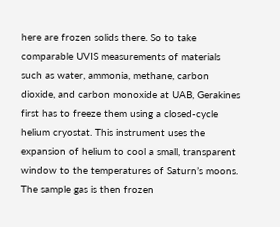here are frozen solids there. So to take comparable UVIS measurements of materials such as water, ammonia, methane, carbon dioxide, and carbon monoxide at UAB, Gerakines first has to freeze them using a closed-cycle helium cryostat. This instrument uses the expansion of helium to cool a small, transparent window to the temperatures of Saturn’s moons. The sample gas is then frozen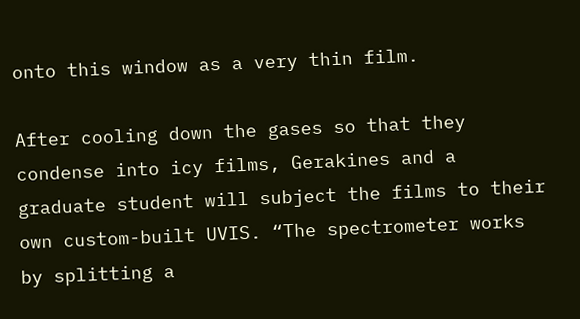onto this window as a very thin film.

After cooling down the gases so that they condense into icy films, Gerakines and a graduate student will subject the films to their own custom-built UVIS. “The spectrometer works by splitting a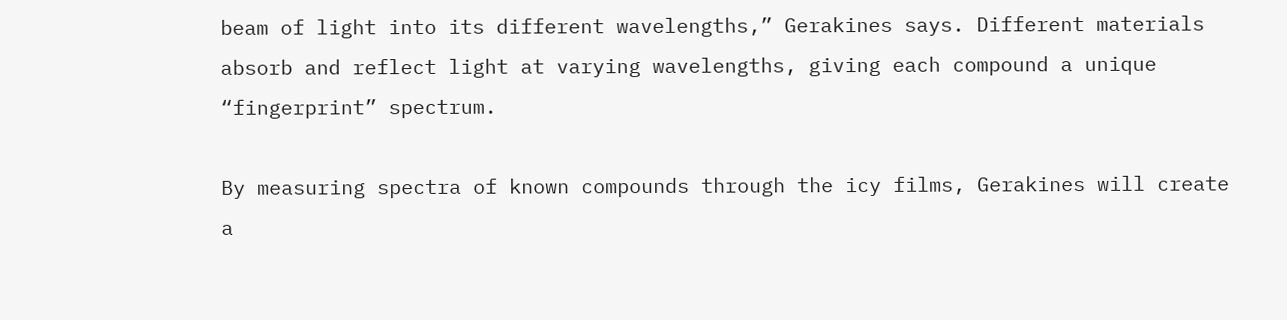beam of light into its different wavelengths,” Gerakines says. Different materials absorb and reflect light at varying wavelengths, giving each compound a unique “fingerprint” spectrum.

By measuring spectra of known compounds through the icy films, Gerakines will create a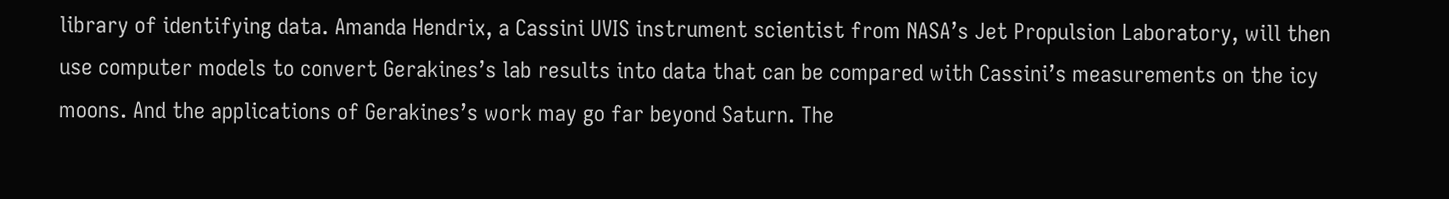library of identifying data. Amanda Hendrix, a Cassini UVIS instrument scientist from NASA’s Jet Propulsion Laboratory, will then use computer models to convert Gerakines’s lab results into data that can be compared with Cassini’s measurements on the icy moons. And the applications of Gerakines’s work may go far beyond Saturn. The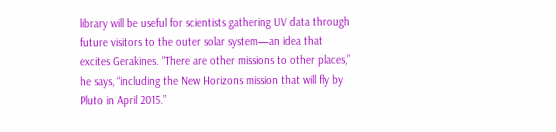library will be useful for scientists gathering UV data through future visitors to the outer solar system—an idea that excites Gerakines. “There are other missions to other places,” he says, “including the New Horizons mission that will fly by Pluto in April 2015.”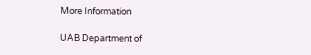More Information

UAB Department of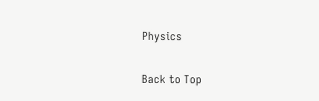Physics

Back to Top